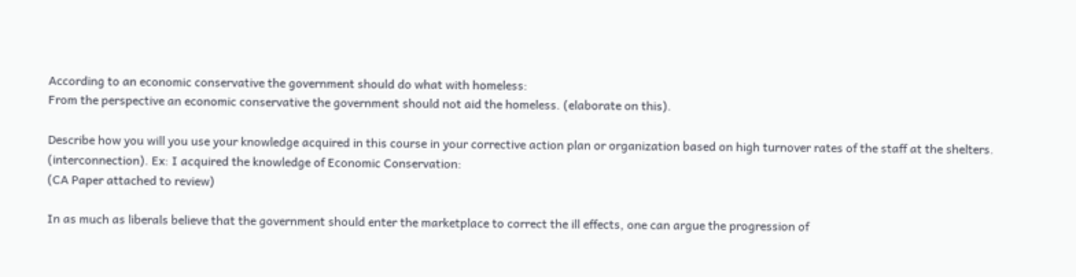According to an economic conservative the government should do what with homeless:
From the perspective an economic conservative the government should not aid the homeless. (elaborate on this).

Describe how you will you use your knowledge acquired in this course in your corrective action plan or organization based on high turnover rates of the staff at the shelters. (interconnection). Ex: I acquired the knowledge of Economic Conservation:
(CA Paper attached to review)

In as much as liberals believe that the government should enter the marketplace to correct the ill effects, one can argue the progression of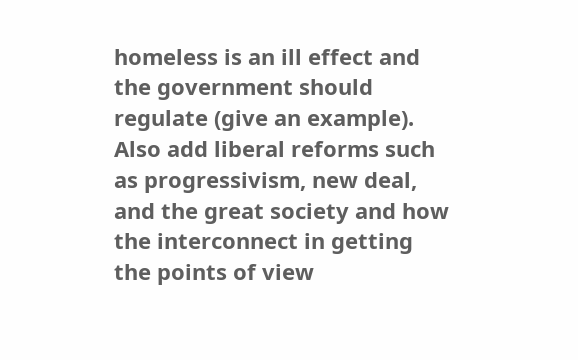homeless is an ill effect and the government should regulate (give an example). Also add liberal reforms such as progressivism, new deal, and the great society and how the interconnect in getting the points of view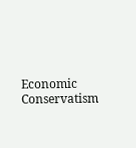Economic Conservatism